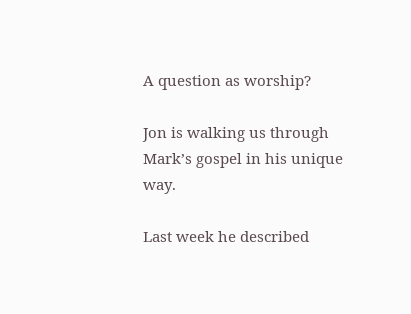A question as worship?

Jon is walking us through Mark’s gospel in his unique way.

Last week he described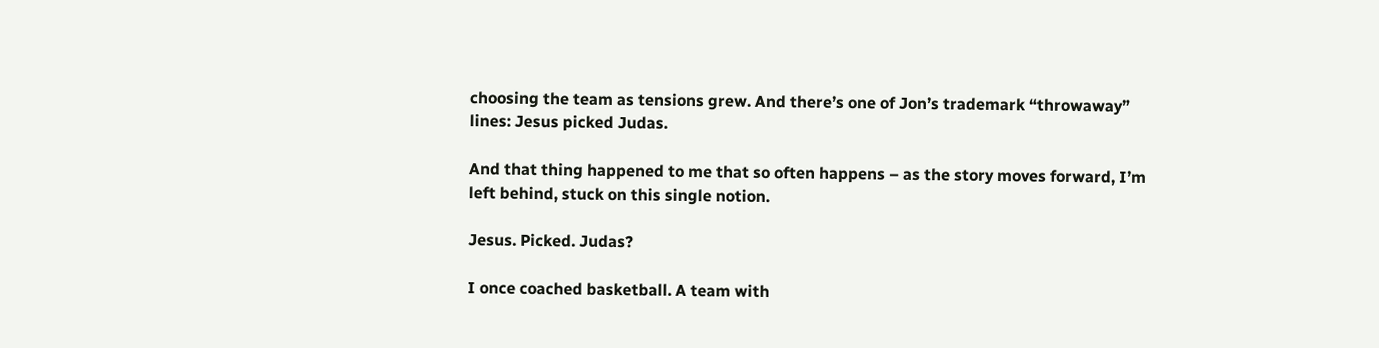choosing the team as tensions grew. And there’s one of Jon’s trademark “throwaway” lines: Jesus picked Judas.

And that thing happened to me that so often happens – as the story moves forward, I’m left behind, stuck on this single notion.

Jesus. Picked. Judas?

I once coached basketball. A team with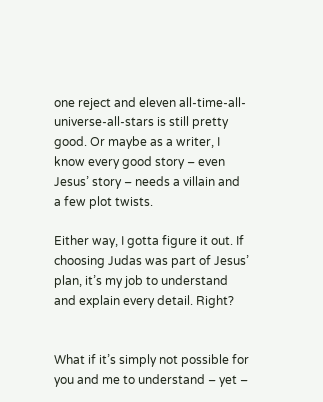one reject and eleven all-time-all-universe-all-stars is still pretty good. Or maybe as a writer, I know every good story – even Jesus’ story – needs a villain and a few plot twists.

Either way, I gotta figure it out. If choosing Judas was part of Jesus’ plan, it’s my job to understand and explain every detail. Right?


What if it’s simply not possible for you and me to understand – yet –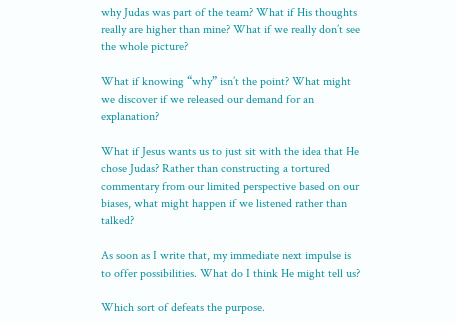why Judas was part of the team? What if His thoughts really are higher than mine? What if we really don’t see the whole picture?

What if knowing “why” isn’t the point? What might we discover if we released our demand for an explanation?

What if Jesus wants us to just sit with the idea that He chose Judas? Rather than constructing a tortured commentary from our limited perspective based on our biases, what might happen if we listened rather than talked?

As soon as I write that, my immediate next impulse is to offer possibilities. What do I think He might tell us?

Which sort of defeats the purpose.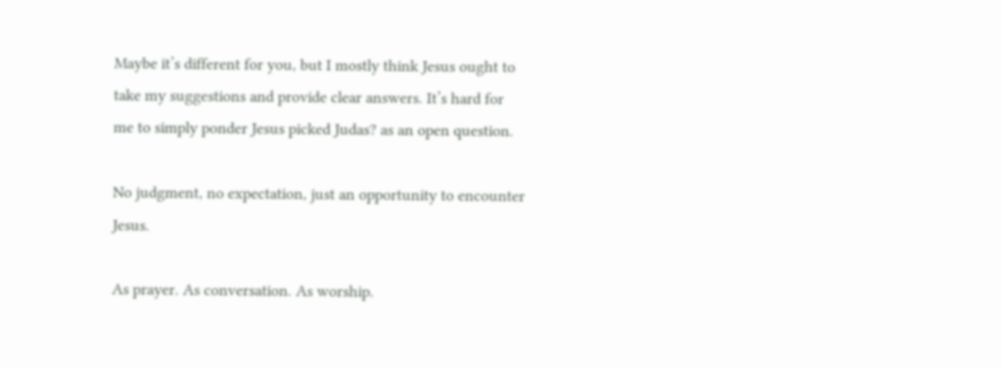Maybe it’s different for you, but I mostly think Jesus ought to take my suggestions and provide clear answers. It’s hard for me to simply ponder Jesus picked Judas? as an open question.

No judgment, no expectation, just an opportunity to encounter Jesus.

As prayer. As conversation. As worship.